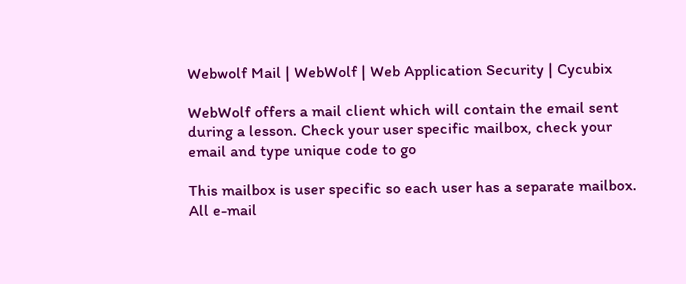Webwolf Mail | WebWolf | Web Application Security | Cycubix

WebWolf offers a mail client which will contain the email sent during a lesson. Check your user specific mailbox, check your email and type unique code to go

This mailbox is user specific so each user has a separate mailbox. All e-mail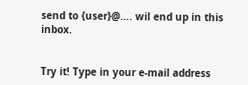send to {user}@…. wil end up in this inbox.


Try it! Type in your e-mail address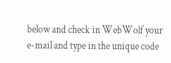below and check in WebWolf your e-mail and type in the unique code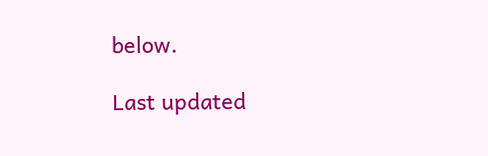below.

Last updated